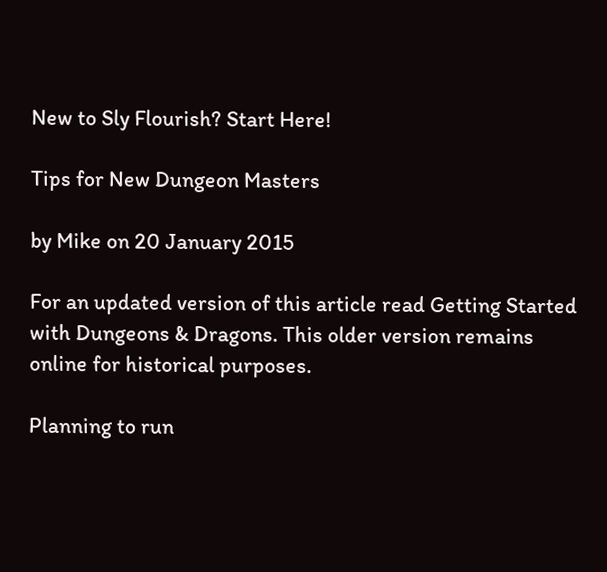New to Sly Flourish? Start Here!

Tips for New Dungeon Masters

by Mike on 20 January 2015

For an updated version of this article read Getting Started with Dungeons & Dragons. This older version remains online for historical purposes.

Planning to run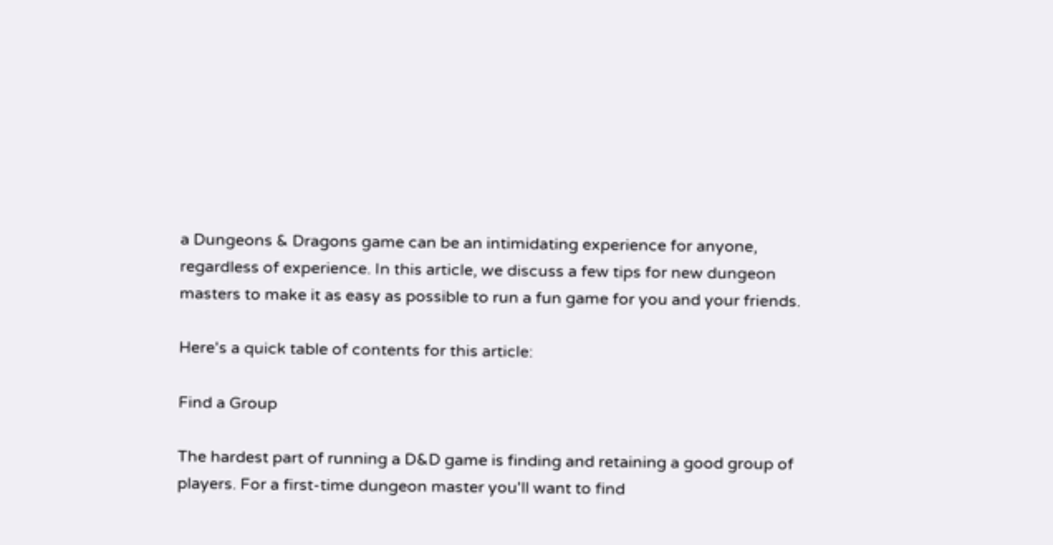a Dungeons & Dragons game can be an intimidating experience for anyone, regardless of experience. In this article, we discuss a few tips for new dungeon masters to make it as easy as possible to run a fun game for you and your friends.

Here's a quick table of contents for this article:

Find a Group

The hardest part of running a D&D game is finding and retaining a good group of players. For a first-time dungeon master you'll want to find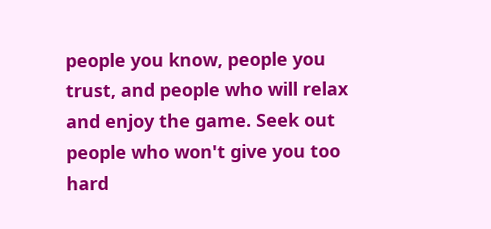people you know, people you trust, and people who will relax and enjoy the game. Seek out people who won't give you too hard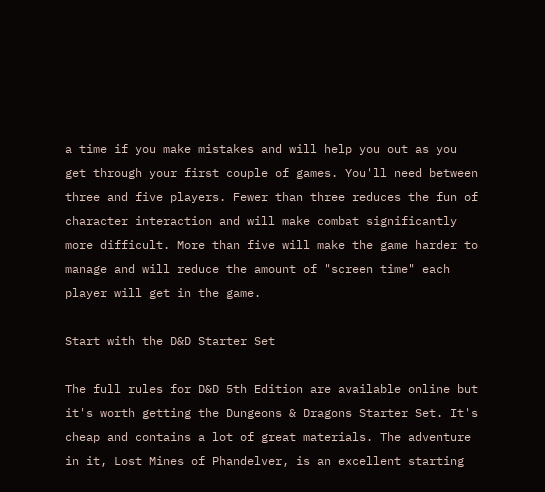a time if you make mistakes and will help you out as you get through your first couple of games. You'll need between three and five players. Fewer than three reduces the fun of character interaction and will make combat significantly more difficult. More than five will make the game harder to manage and will reduce the amount of "screen time" each player will get in the game.

Start with the D&D Starter Set

The full rules for D&D 5th Edition are available online but it's worth getting the Dungeons & Dragons Starter Set. It's cheap and contains a lot of great materials. The adventure in it, Lost Mines of Phandelver, is an excellent starting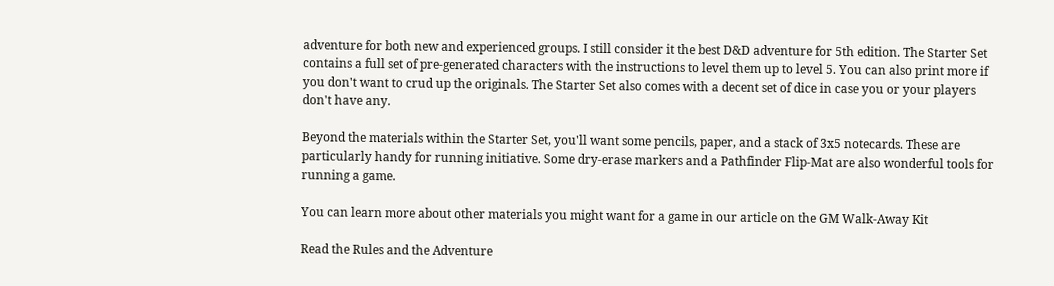adventure for both new and experienced groups. I still consider it the best D&D adventure for 5th edition. The Starter Set contains a full set of pre-generated characters with the instructions to level them up to level 5. You can also print more if you don't want to crud up the originals. The Starter Set also comes with a decent set of dice in case you or your players don't have any.

Beyond the materials within the Starter Set, you'll want some pencils, paper, and a stack of 3x5 notecards. These are particularly handy for running initiative. Some dry-erase markers and a Pathfinder Flip-Mat are also wonderful tools for running a game.

You can learn more about other materials you might want for a game in our article on the GM Walk-Away Kit

Read the Rules and the Adventure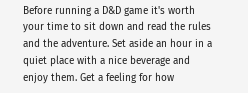Before running a D&D game it's worth your time to sit down and read the rules and the adventure. Set aside an hour in a quiet place with a nice beverage and enjoy them. Get a feeling for how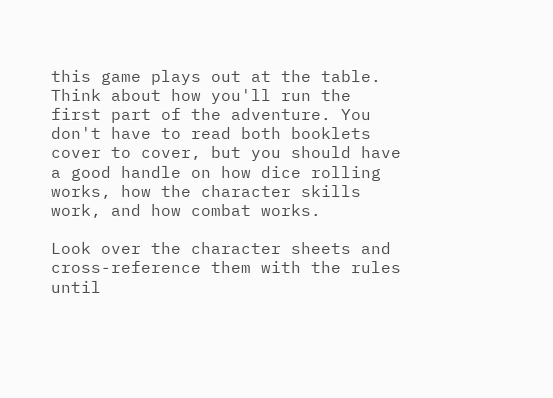this game plays out at the table. Think about how you'll run the first part of the adventure. You don't have to read both booklets cover to cover, but you should have a good handle on how dice rolling works, how the character skills work, and how combat works.

Look over the character sheets and cross-reference them with the rules until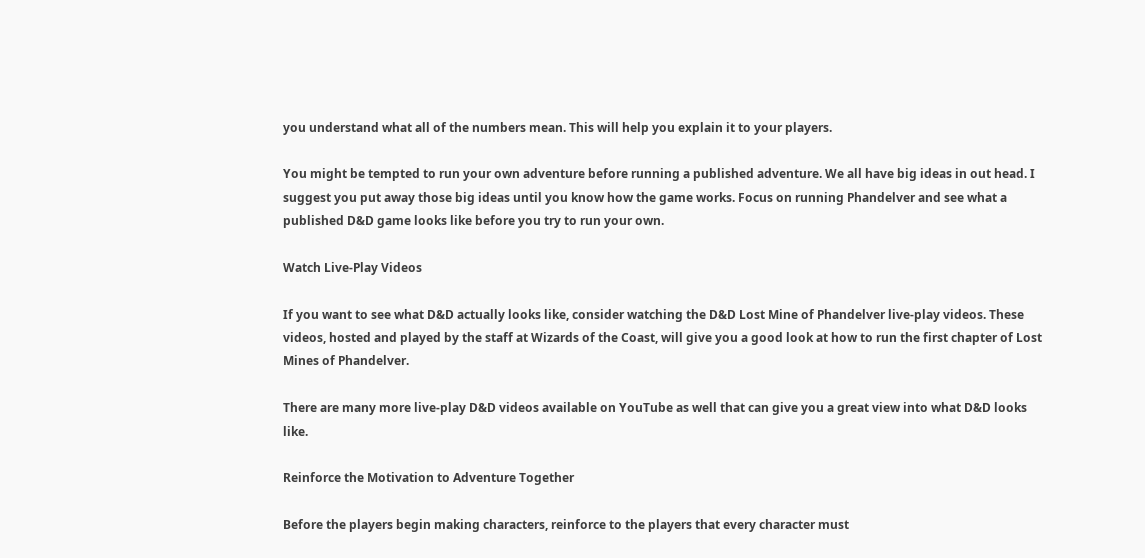you understand what all of the numbers mean. This will help you explain it to your players.

You might be tempted to run your own adventure before running a published adventure. We all have big ideas in out head. I suggest you put away those big ideas until you know how the game works. Focus on running Phandelver and see what a published D&D game looks like before you try to run your own.

Watch Live-Play Videos

If you want to see what D&D actually looks like, consider watching the D&D Lost Mine of Phandelver live-play videos. These videos, hosted and played by the staff at Wizards of the Coast, will give you a good look at how to run the first chapter of Lost Mines of Phandelver.

There are many more live-play D&D videos available on YouTube as well that can give you a great view into what D&D looks like.

Reinforce the Motivation to Adventure Together

Before the players begin making characters, reinforce to the players that every character must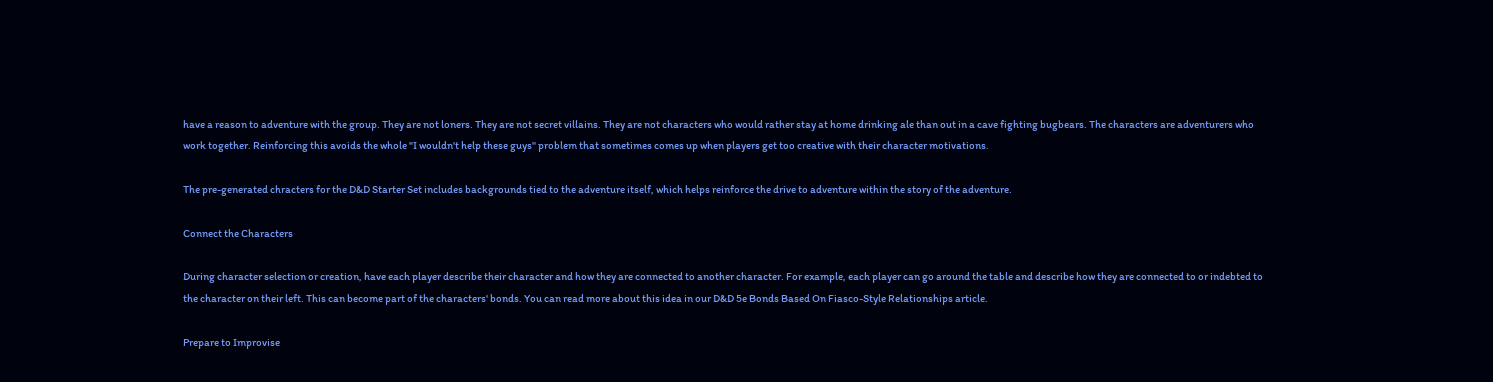have a reason to adventure with the group. They are not loners. They are not secret villains. They are not characters who would rather stay at home drinking ale than out in a cave fighting bugbears. The characters are adventurers who work together. Reinforcing this avoids the whole "I wouldn't help these guys" problem that sometimes comes up when players get too creative with their character motivations.

The pre-generated chracters for the D&D Starter Set includes backgrounds tied to the adventure itself, which helps reinforce the drive to adventure within the story of the adventure.

Connect the Characters

During character selection or creation, have each player describe their character and how they are connected to another character. For example, each player can go around the table and describe how they are connected to or indebted to the character on their left. This can become part of the characters' bonds. You can read more about this idea in our D&D 5e Bonds Based On Fiasco-Style Relationships article.

Prepare to Improvise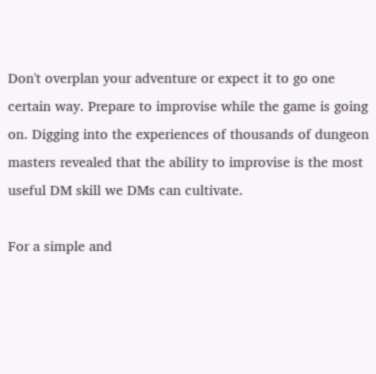Don't overplan your adventure or expect it to go one certain way. Prepare to improvise while the game is going on. Digging into the experiences of thousands of dungeon masters revealed that the ability to improvise is the most useful DM skill we DMs can cultivate.

For a simple and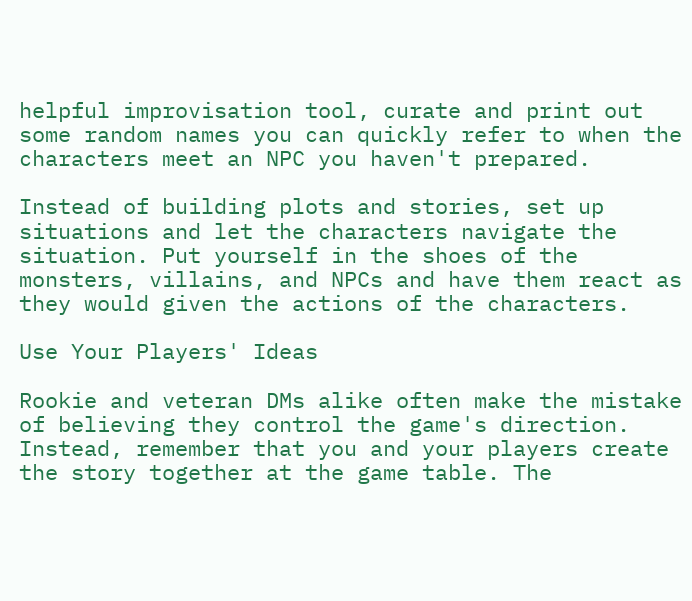helpful improvisation tool, curate and print out some random names you can quickly refer to when the characters meet an NPC you haven't prepared.

Instead of building plots and stories, set up situations and let the characters navigate the situation. Put yourself in the shoes of the monsters, villains, and NPCs and have them react as they would given the actions of the characters.

Use Your Players' Ideas

Rookie and veteran DMs alike often make the mistake of believing they control the game's direction. Instead, remember that you and your players create the story together at the game table. The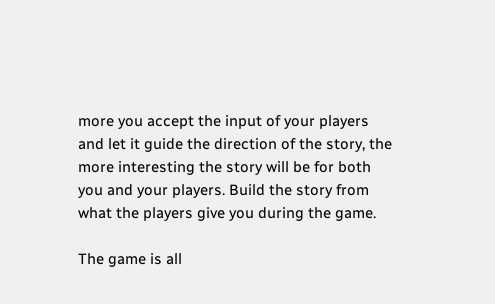more you accept the input of your players and let it guide the direction of the story, the more interesting the story will be for both you and your players. Build the story from what the players give you during the game.

The game is all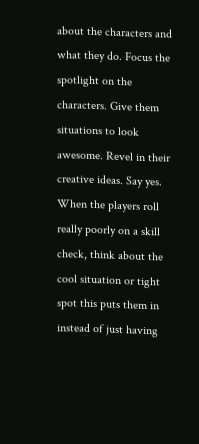about the characters and what they do. Focus the spotlight on the characters. Give them situations to look awesome. Revel in their creative ideas. Say yes. When the players roll really poorly on a skill check, think about the cool situation or tight spot this puts them in instead of just having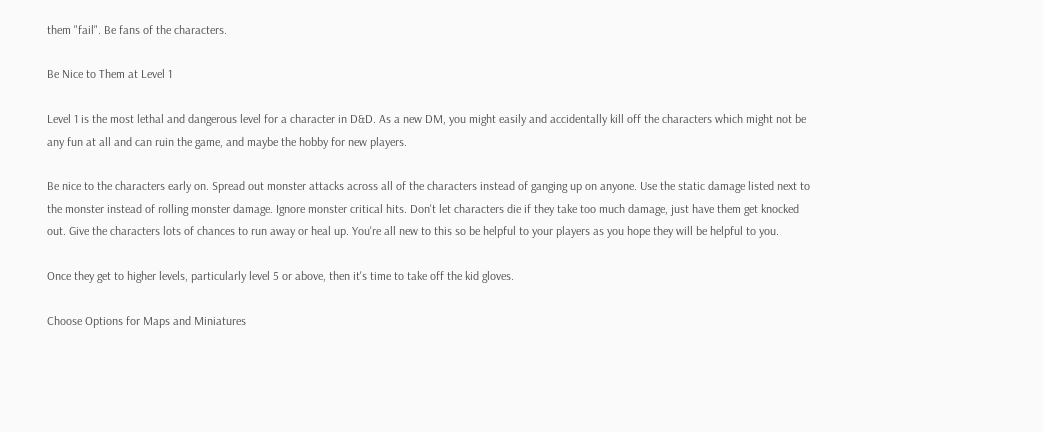them "fail". Be fans of the characters.

Be Nice to Them at Level 1

Level 1 is the most lethal and dangerous level for a character in D&D. As a new DM, you might easily and accidentally kill off the characters which might not be any fun at all and can ruin the game, and maybe the hobby for new players.

Be nice to the characters early on. Spread out monster attacks across all of the characters instead of ganging up on anyone. Use the static damage listed next to the monster instead of rolling monster damage. Ignore monster critical hits. Don't let characters die if they take too much damage, just have them get knocked out. Give the characters lots of chances to run away or heal up. You're all new to this so be helpful to your players as you hope they will be helpful to you.

Once they get to higher levels, particularly level 5 or above, then it's time to take off the kid gloves.

Choose Options for Maps and Miniatures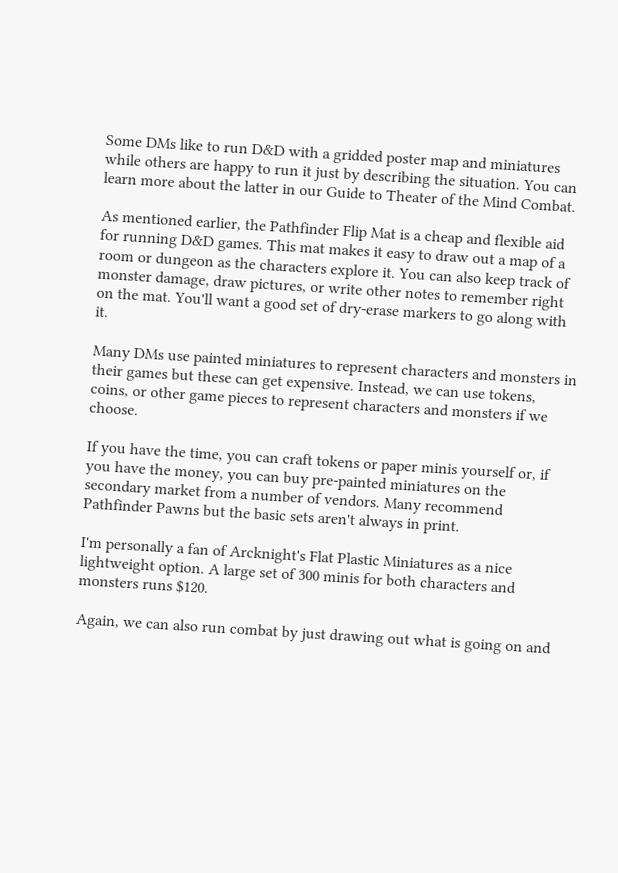Some DMs like to run D&D with a gridded poster map and miniatures while others are happy to run it just by describing the situation. You can learn more about the latter in our Guide to Theater of the Mind Combat.

As mentioned earlier, the Pathfinder Flip Mat is a cheap and flexible aid for running D&D games. This mat makes it easy to draw out a map of a room or dungeon as the characters explore it. You can also keep track of monster damage, draw pictures, or write other notes to remember right on the mat. You'll want a good set of dry-erase markers to go along with it.

Many DMs use painted miniatures to represent characters and monsters in their games but these can get expensive. Instead, we can use tokens, coins, or other game pieces to represent characters and monsters if we choose.

If you have the time, you can craft tokens or paper minis yourself or, if you have the money, you can buy pre-painted miniatures on the secondary market from a number of vendors. Many recommend Pathfinder Pawns but the basic sets aren't always in print.

I'm personally a fan of Arcknight's Flat Plastic Miniatures as a nice lightweight option. A large set of 300 minis for both characters and monsters runs $120.

Again, we can also run combat by just drawing out what is going on and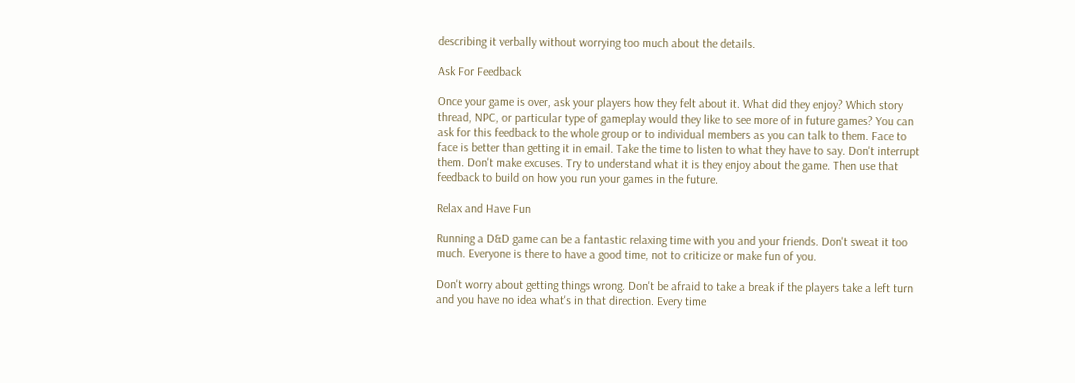describing it verbally without worrying too much about the details.

Ask For Feedback

Once your game is over, ask your players how they felt about it. What did they enjoy? Which story thread, NPC, or particular type of gameplay would they like to see more of in future games? You can ask for this feedback to the whole group or to individual members as you can talk to them. Face to face is better than getting it in email. Take the time to listen to what they have to say. Don't interrupt them. Don't make excuses. Try to understand what it is they enjoy about the game. Then use that feedback to build on how you run your games in the future.

Relax and Have Fun

Running a D&D game can be a fantastic relaxing time with you and your friends. Don't sweat it too much. Everyone is there to have a good time, not to criticize or make fun of you.

Don't worry about getting things wrong. Don't be afraid to take a break if the players take a left turn and you have no idea what's in that direction. Every time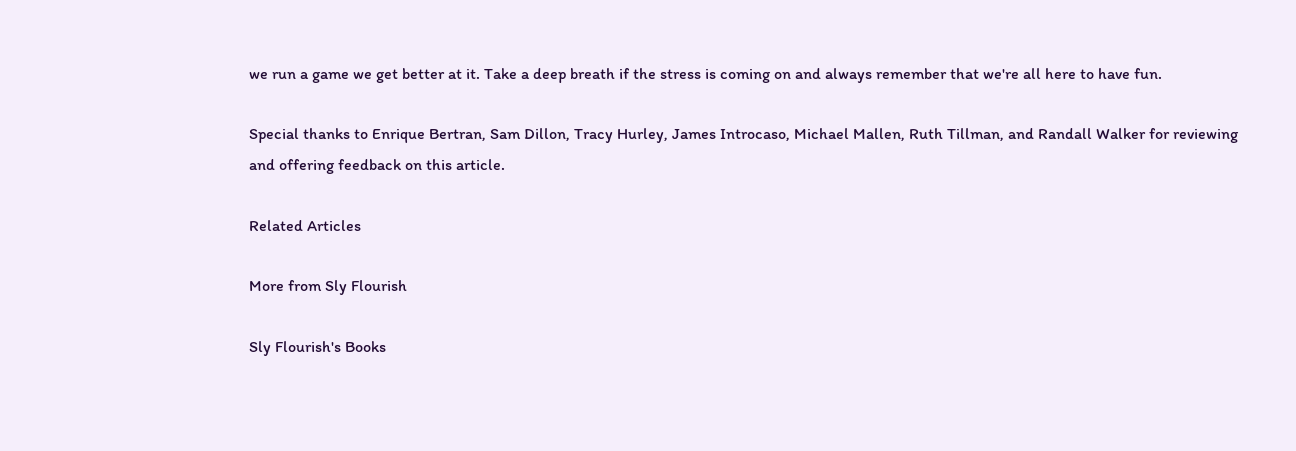we run a game we get better at it. Take a deep breath if the stress is coming on and always remember that we're all here to have fun.

Special thanks to Enrique Bertran, Sam Dillon, Tracy Hurley, James Introcaso, Michael Mallen, Ruth Tillman, and Randall Walker for reviewing and offering feedback on this article.

Related Articles

More from Sly Flourish

Sly Flourish's Books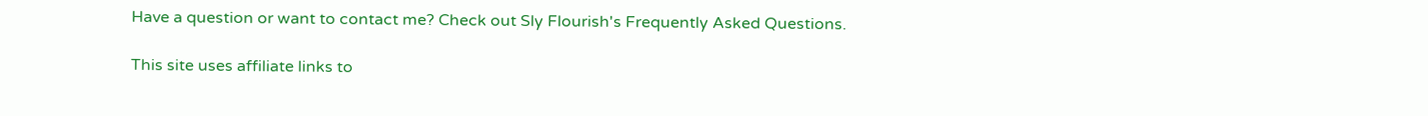Have a question or want to contact me? Check out Sly Flourish's Frequently Asked Questions.

This site uses affiliate links to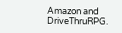Amazon and DriveThruRPG.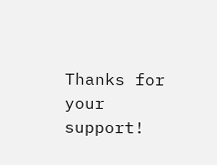Thanks for your support!